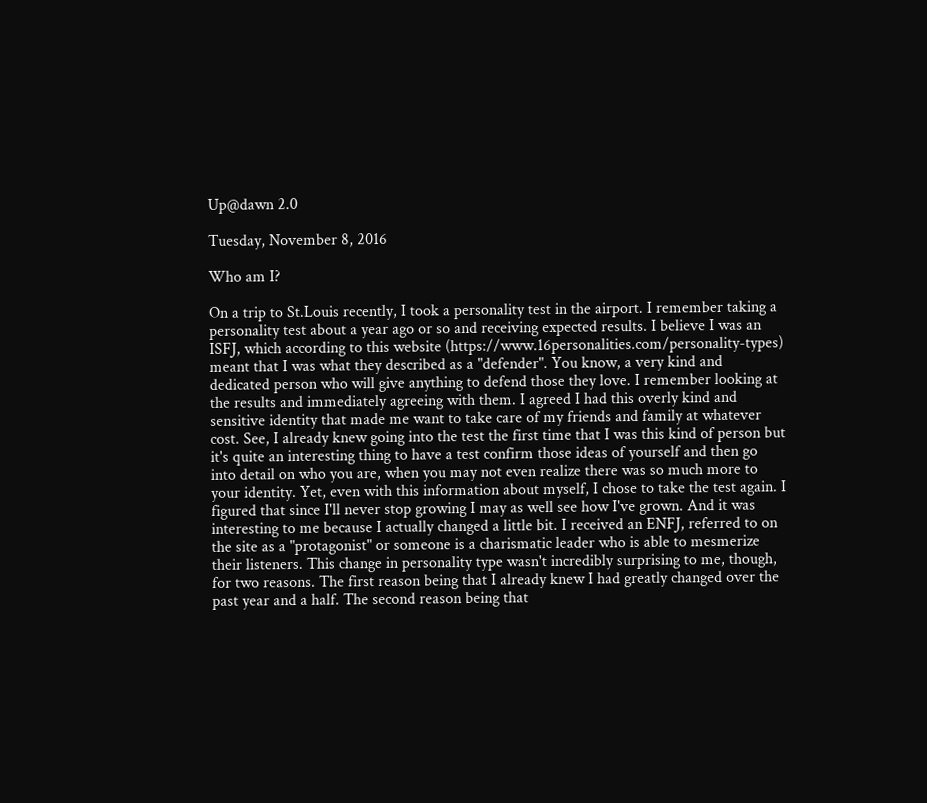Up@dawn 2.0

Tuesday, November 8, 2016

Who am I?

On a trip to St.Louis recently, I took a personality test in the airport. I remember taking a personality test about a year ago or so and receiving expected results. I believe I was an ISFJ, which according to this website (https://www.16personalities.com/personality-types) meant that I was what they described as a "defender". You know, a very kind and dedicated person who will give anything to defend those they love. I remember looking at the results and immediately agreeing with them. I agreed I had this overly kind and sensitive identity that made me want to take care of my friends and family at whatever cost. See, I already knew going into the test the first time that I was this kind of person but it's quite an interesting thing to have a test confirm those ideas of yourself and then go into detail on who you are, when you may not even realize there was so much more to your identity. Yet, even with this information about myself, I chose to take the test again. I figured that since I'll never stop growing I may as well see how I've grown. And it was interesting to me because I actually changed a little bit. I received an ENFJ, referred to on the site as a "protagonist" or someone is a charismatic leader who is able to mesmerize their listeners. This change in personality type wasn't incredibly surprising to me, though, for two reasons. The first reason being that I already knew I had greatly changed over the past year and a half. The second reason being that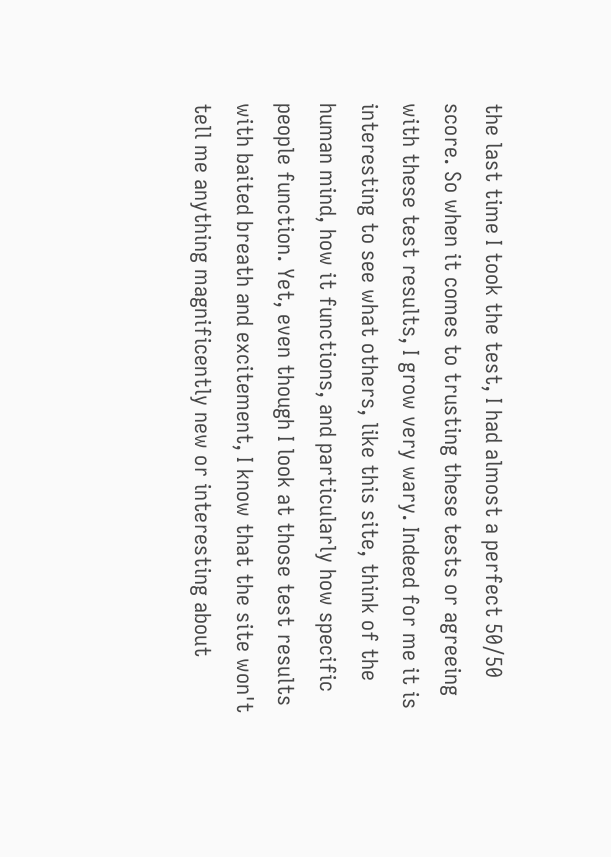the last time I took the test, I had almost a perfect 50/50 score. So when it comes to trusting these tests or agreeing with these test results, I grow very wary. Indeed for me it is interesting to see what others, like this site, think of the human mind, how it functions, and particularly how specific people function. Yet, even though I look at those test results with baited breath and excitement, I know that the site won't tell me anything magnificently new or interesting about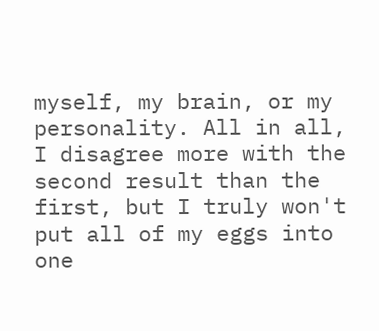myself, my brain, or my personality. All in all, I disagree more with the second result than the first, but I truly won't put all of my eggs into one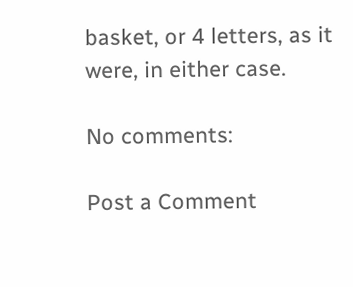basket, or 4 letters, as it were, in either case.

No comments:

Post a Comment